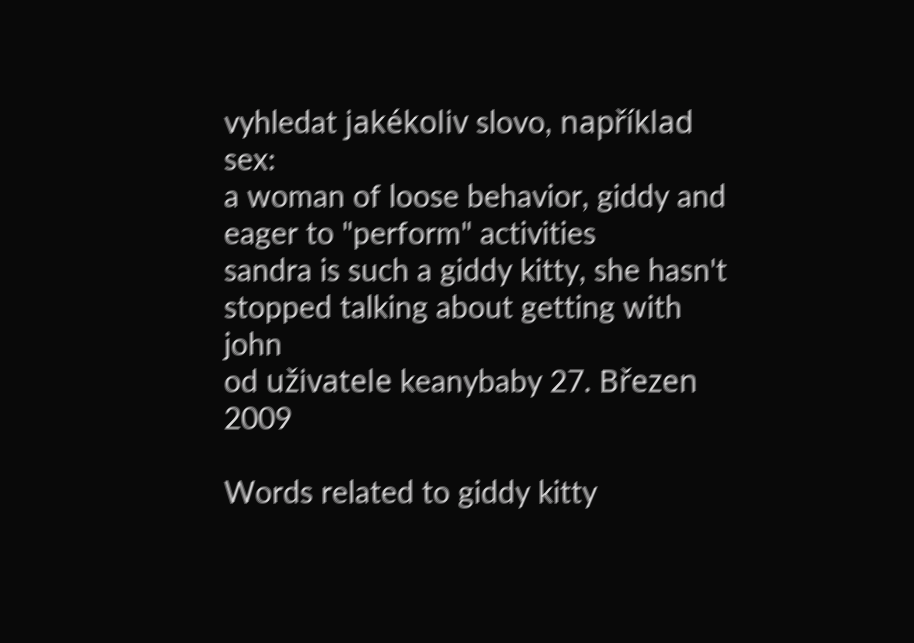vyhledat jakékoliv slovo, například sex:
a woman of loose behavior, giddy and eager to "perform" activities
sandra is such a giddy kitty, she hasn't stopped talking about getting with john
od uživatele keanybaby 27. Březen 2009

Words related to giddy kitty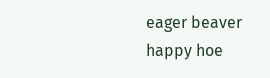eager beaver happy hoe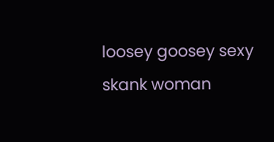loosey goosey sexy skank woman